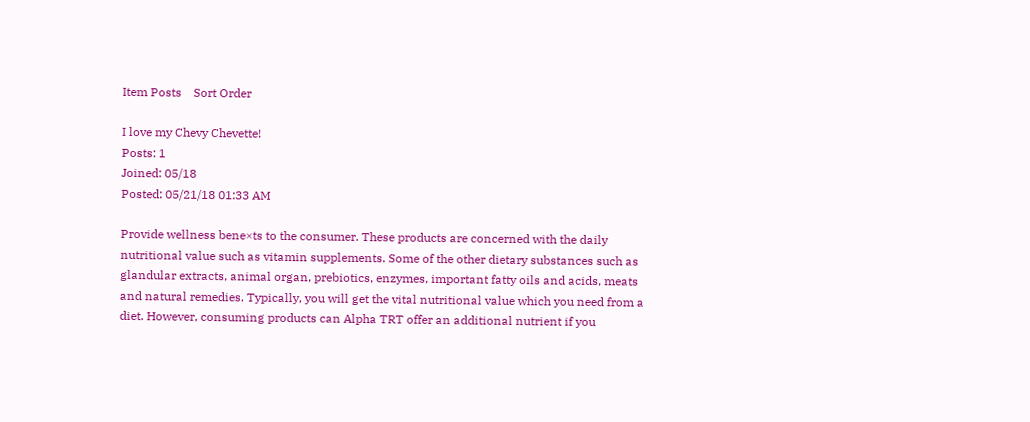Item Posts    Sort Order

I love my Chevy Chevette!
Posts: 1
Joined: 05/18
Posted: 05/21/18 01:33 AM

Provide wellness bene×ts to the consumer. These products are concerned with the daily nutritional value such as vitamin supplements. Some of the other dietary substances such as glandular extracts, animal organ, prebiotics, enzymes, important fatty oils and acids, meats and natural remedies. Typically, you will get the vital nutritional value which you need from a diet. However, consuming products can Alpha TRT offer an additional nutrient if you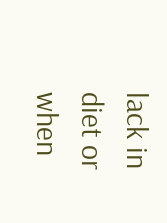lack in diet or when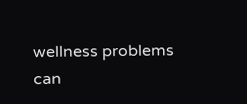wellness problems can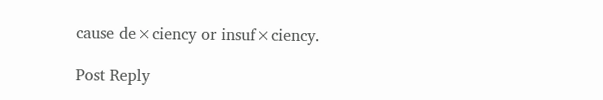cause de×ciency or insuf×ciency.

Post Reply